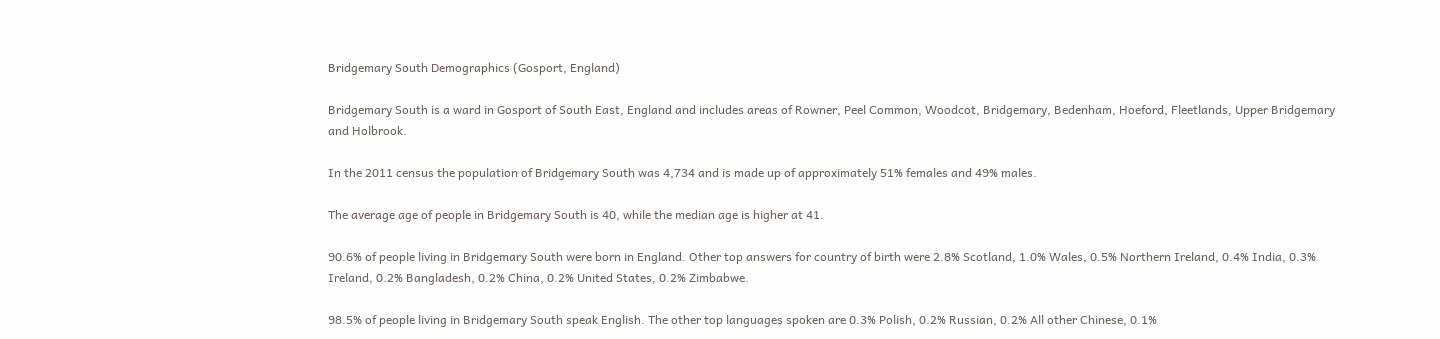Bridgemary South Demographics (Gosport, England)

Bridgemary South is a ward in Gosport of South East, England and includes areas of Rowner, Peel Common, Woodcot, Bridgemary, Bedenham, Hoeford, Fleetlands, Upper Bridgemary and Holbrook.

In the 2011 census the population of Bridgemary South was 4,734 and is made up of approximately 51% females and 49% males.

The average age of people in Bridgemary South is 40, while the median age is higher at 41.

90.6% of people living in Bridgemary South were born in England. Other top answers for country of birth were 2.8% Scotland, 1.0% Wales, 0.5% Northern Ireland, 0.4% India, 0.3% Ireland, 0.2% Bangladesh, 0.2% China, 0.2% United States, 0.2% Zimbabwe.

98.5% of people living in Bridgemary South speak English. The other top languages spoken are 0.3% Polish, 0.2% Russian, 0.2% All other Chinese, 0.1%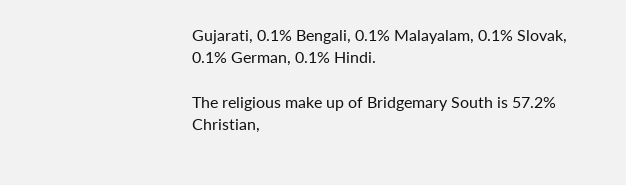Gujarati, 0.1% Bengali, 0.1% Malayalam, 0.1% Slovak, 0.1% German, 0.1% Hindi.

The religious make up of Bridgemary South is 57.2% Christian,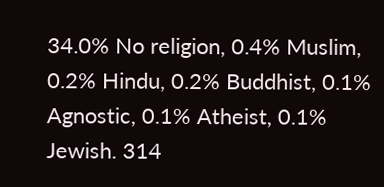34.0% No religion, 0.4% Muslim, 0.2% Hindu, 0.2% Buddhist, 0.1% Agnostic, 0.1% Atheist, 0.1% Jewish. 314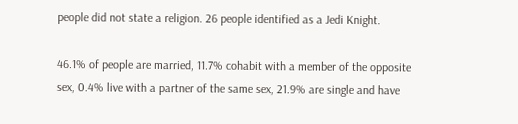people did not state a religion. 26 people identified as a Jedi Knight.

46.1% of people are married, 11.7% cohabit with a member of the opposite sex, 0.4% live with a partner of the same sex, 21.9% are single and have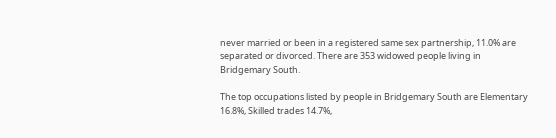never married or been in a registered same sex partnership, 11.0% are separated or divorced. There are 353 widowed people living in Bridgemary South.

The top occupations listed by people in Bridgemary South are Elementary 16.8%, Skilled trades 14.7%,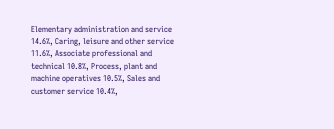Elementary administration and service 14.6%, Caring, leisure and other service 11.6%, Associate professional and technical 10.8%, Process, plant and machine operatives 10.5%, Sales and customer service 10.4%,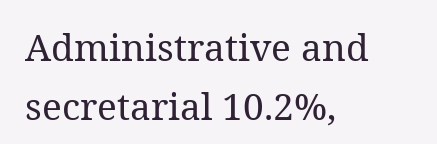Administrative and secretarial 10.2%,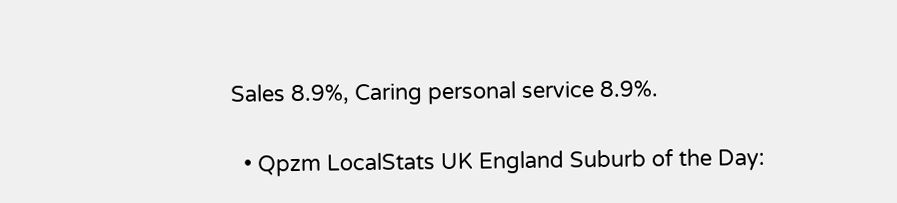Sales 8.9%, Caring personal service 8.9%.

  • Qpzm LocalStats UK England Suburb of the Day: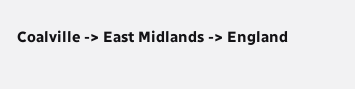Coalville -> East Midlands -> England